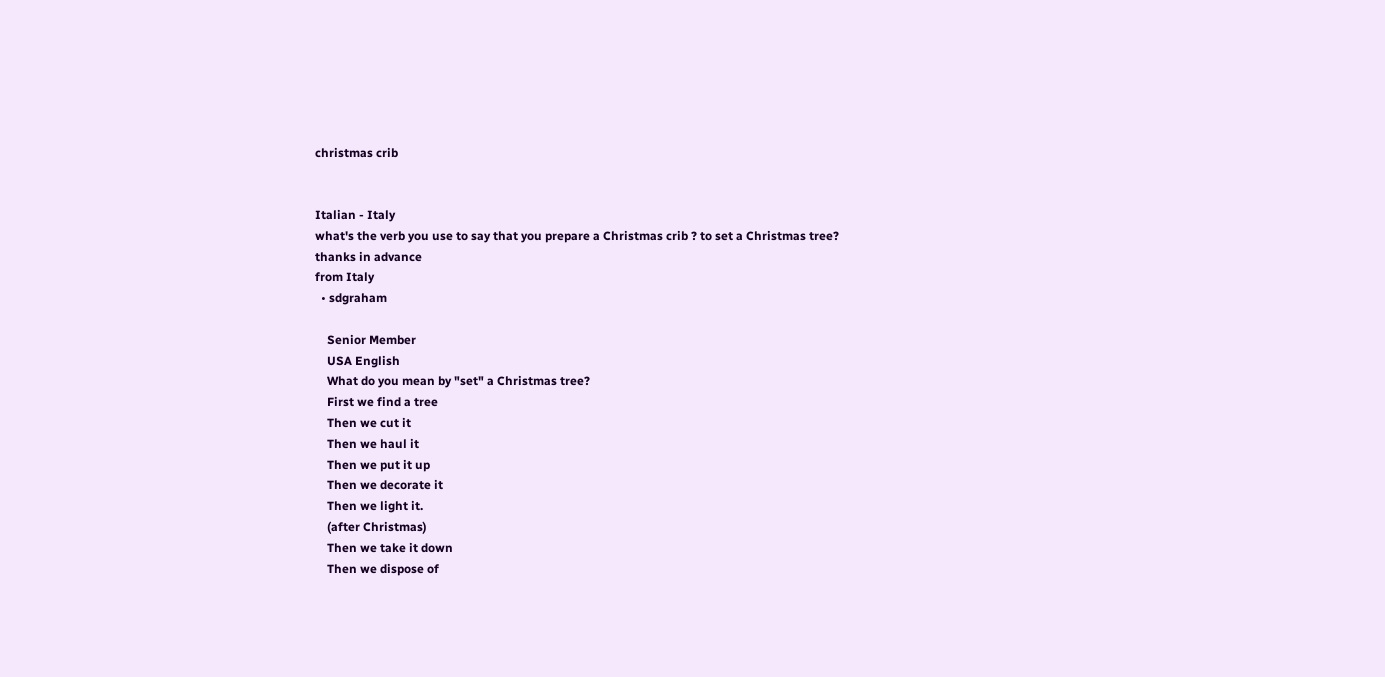christmas crib


Italian - Italy
what's the verb you use to say that you prepare a Christmas crib ? to set a Christmas tree?
thanks in advance
from Italy
  • sdgraham

    Senior Member
    USA English
    What do you mean by "set" a Christmas tree?
    First we find a tree
    Then we cut it
    Then we haul it
    Then we put it up
    Then we decorate it
    Then we light it.
    (after Christmas)
    Then we take it down
    Then we dispose of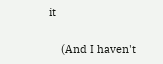it

    (And I haven't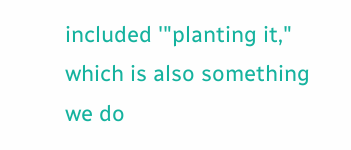included '"planting it," which is also something we do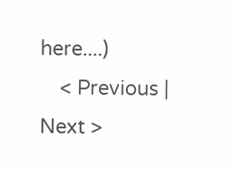here....)
    < Previous | Next >